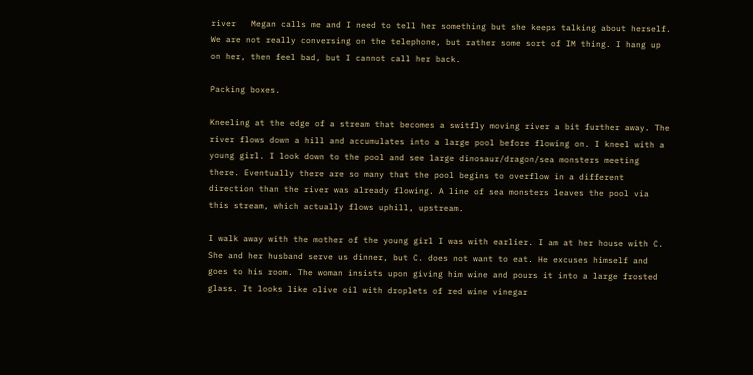river   Megan calls me and I need to tell her something but she keeps talking about herself. We are not really conversing on the telephone, but rather some sort of IM thing. I hang up on her, then feel bad, but I cannot call her back.

Packing boxes.

Kneeling at the edge of a stream that becomes a switfly moving river a bit further away. The river flows down a hill and accumulates into a large pool before flowing on. I kneel with a young girl. I look down to the pool and see large dinosaur/dragon/sea monsters meeting there. Eventually there are so many that the pool begins to overflow in a different direction than the river was already flowing. A line of sea monsters leaves the pool via this stream, which actually flows uphill, upstream.

I walk away with the mother of the young girl I was with earlier. I am at her house with C. She and her husband serve us dinner, but C. does not want to eat. He excuses himself and goes to his room. The woman insists upon giving him wine and pours it into a large frosted glass. It looks like olive oil with droplets of red wine vinegar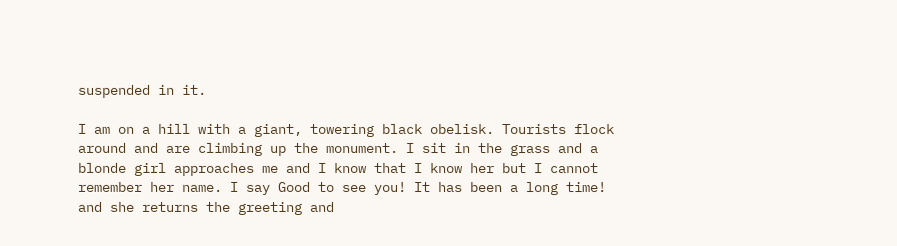suspended in it.

I am on a hill with a giant, towering black obelisk. Tourists flock around and are climbing up the monument. I sit in the grass and a blonde girl approaches me and I know that I know her but I cannot remember her name. I say Good to see you! It has been a long time! and she returns the greeting and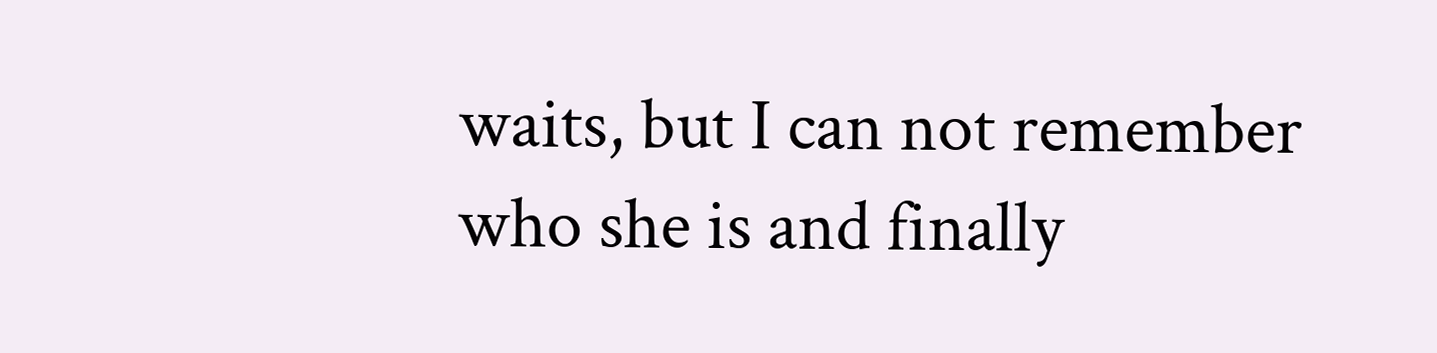waits, but I can not remember who she is and finally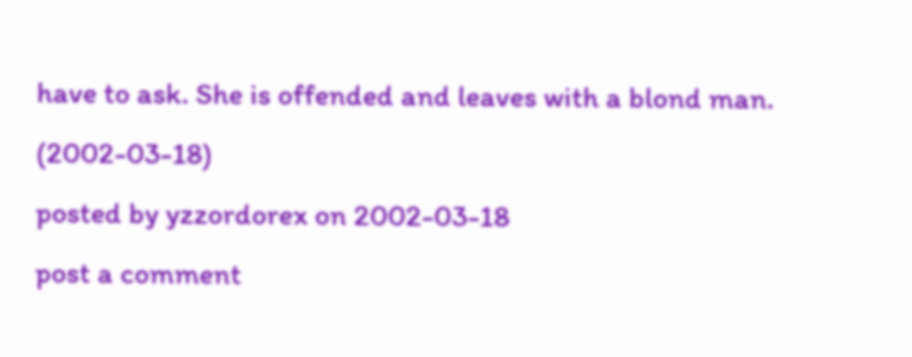have to ask. She is offended and leaves with a blond man. (2002-03-18)
posted by yzzordorex on 2002-03-18
post a comment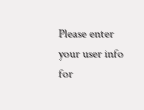Please enter your user info for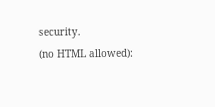security.
(no HTML allowed):